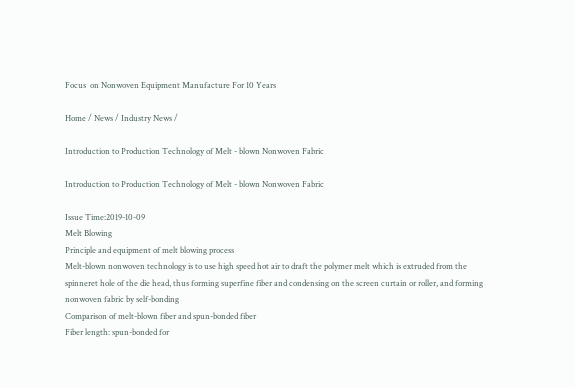Focus  on Nonwoven Equipment Manufacture For 10 Years

Home / News / Industry News /

Introduction to Production Technology of Melt - blown Nonwoven Fabric

Introduction to Production Technology of Melt - blown Nonwoven Fabric

Issue Time:2019-10-09
Melt Blowing
Principle and equipment of melt blowing process
Melt-blown nonwoven technology is to use high speed hot air to draft the polymer melt which is extruded from the spinneret hole of the die head, thus forming superfine fiber and condensing on the screen curtain or roller, and forming nonwoven fabric by self-bonding
Comparison of melt-blown fiber and spun-bonded fiber
Fiber length: spun-bonded for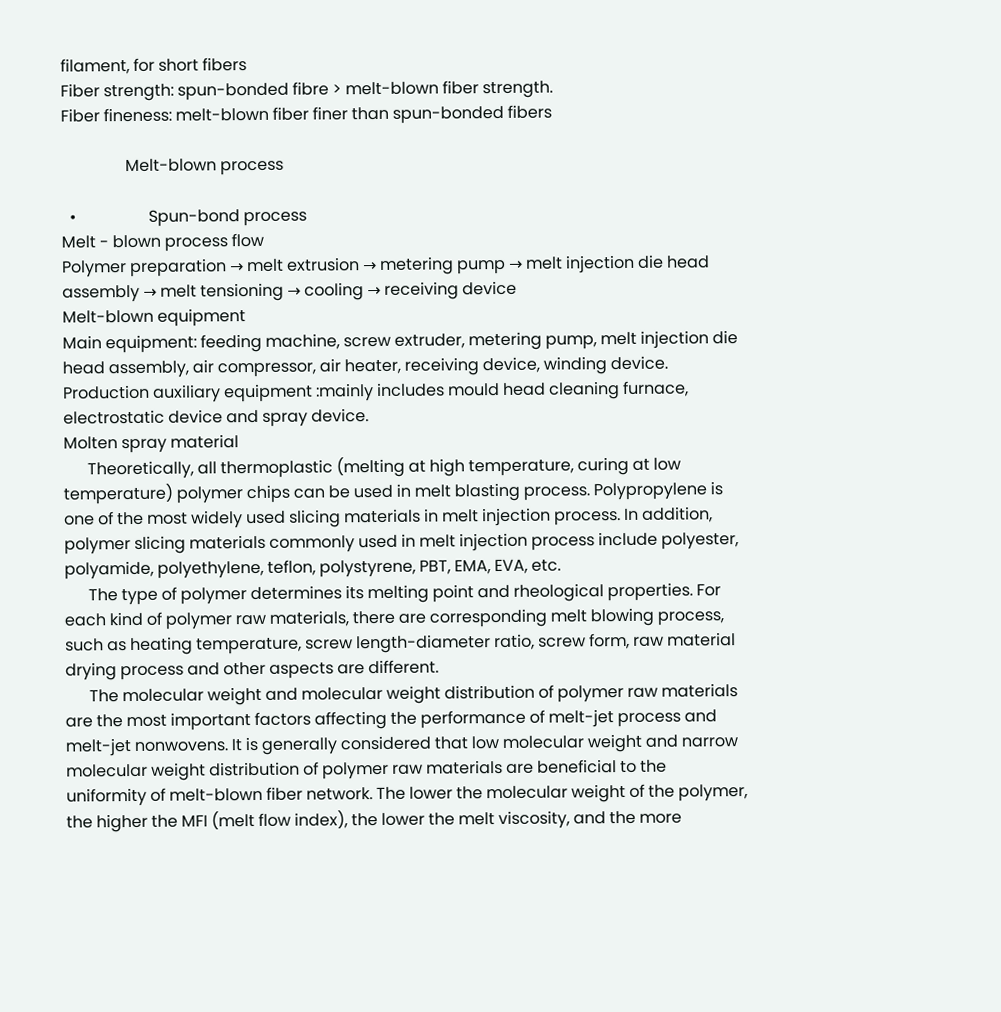filament, for short fibers
Fiber strength: spun-bonded fibre > melt-blown fiber strength.
Fiber fineness: melt-blown fiber finer than spun-bonded fibers

                Melt-blown process

  •                  Spun-bond process
Melt - blown process flow
Polymer preparation → melt extrusion → metering pump → melt injection die head assembly → melt tensioning → cooling → receiving device
Melt-blown equipment
Main equipment: feeding machine, screw extruder, metering pump, melt injection die head assembly, air compressor, air heater, receiving device, winding device.
Production auxiliary equipment :mainly includes mould head cleaning furnace, electrostatic device and spray device.
Molten spray material
      Theoretically, all thermoplastic (melting at high temperature, curing at low temperature) polymer chips can be used in melt blasting process. Polypropylene is one of the most widely used slicing materials in melt injection process. In addition, polymer slicing materials commonly used in melt injection process include polyester, polyamide, polyethylene, teflon, polystyrene, PBT, EMA, EVA, etc.
      The type of polymer determines its melting point and rheological properties. For each kind of polymer raw materials, there are corresponding melt blowing process, such as heating temperature, screw length-diameter ratio, screw form, raw material drying process and other aspects are different.
      The molecular weight and molecular weight distribution of polymer raw materials are the most important factors affecting the performance of melt-jet process and melt-jet nonwovens. It is generally considered that low molecular weight and narrow molecular weight distribution of polymer raw materials are beneficial to the uniformity of melt-blown fiber network. The lower the molecular weight of the polymer, the higher the MFI (melt flow index), the lower the melt viscosity, and the more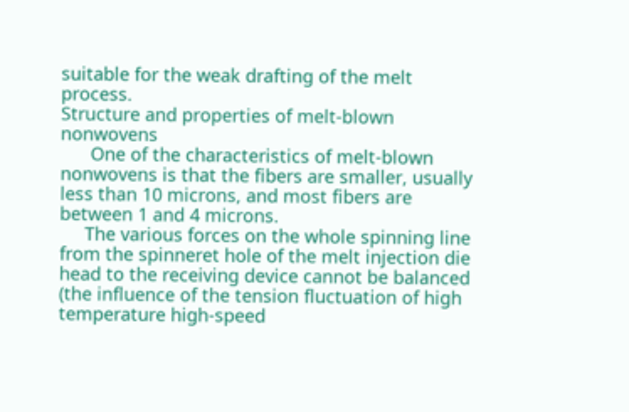suitable for the weak drafting of the melt process.
Structure and properties of melt-blown nonwovens
      One of the characteristics of melt-blown nonwovens is that the fibers are smaller, usually less than 10 microns, and most fibers are between 1 and 4 microns.
     The various forces on the whole spinning line from the spinneret hole of the melt injection die head to the receiving device cannot be balanced (the influence of the tension fluctuation of high temperature high-speed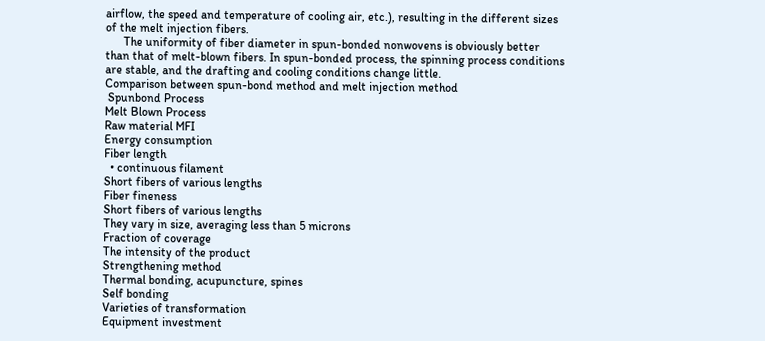airflow, the speed and temperature of cooling air, etc.), resulting in the different sizes of the melt injection fibers.
      The uniformity of fiber diameter in spun-bonded nonwovens is obviously better than that of melt-blown fibers. In spun-bonded process, the spinning process conditions are stable, and the drafting and cooling conditions change little.
Comparison between spun-bond method and melt injection method
 Spunbond Process
Melt Blown Process
Raw material MFI
Energy consumption
Fiber length
  • continuous filament
Short fibers of various lengths
Fiber fineness
Short fibers of various lengths
They vary in size, averaging less than 5 microns
Fraction of coverage
The intensity of the product
Strengthening method
Thermal bonding, acupuncture, spines
Self bonding
Varieties of transformation
Equipment investment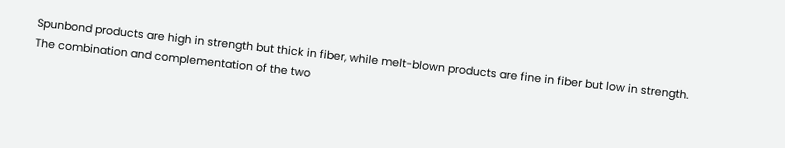Spunbond products are high in strength but thick in fiber, while melt-blown products are fine in fiber but low in strength. The combination and complementation of the two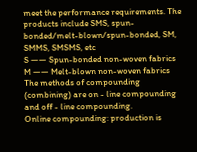meet the performance requirements. The products include SMS, spun-bonded/melt-blown/spun-bonded, SM, SMMS, SMSMS, etc
S —— Spun-bonded non-woven fabrics
M —— Melt-blown non-woven fabrics
The methods of compounding (combining) are on - line compounding and off - line compounding.
Online compounding: production is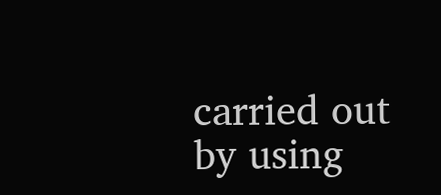carried out by using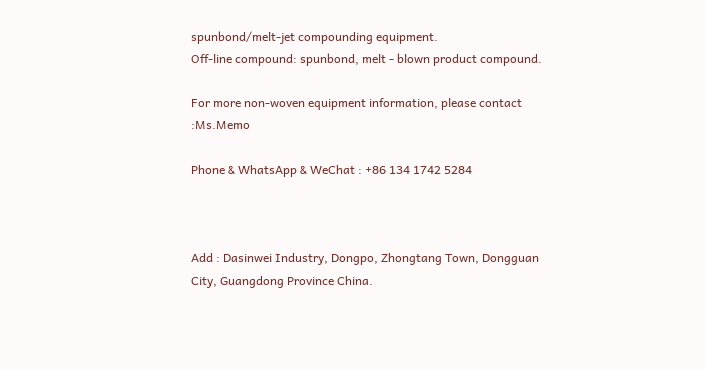spunbond/melt-jet compounding equipment.
Off-line compound: spunbond, melt - blown product compound.

For more non-woven equipment information, please contact :Ms.Memo

Phone & WhatsApp & WeChat : +86 134 1742 5284



Add : Dasinwei Industry, Dongpo, Zhongtang Town, Dongguan City, Guangdong Province China.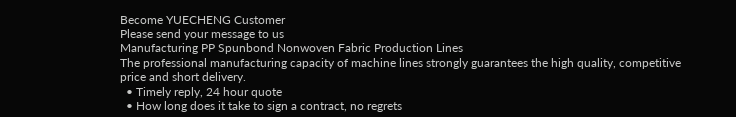Become YUECHENG Customer
Please send your message to us
Manufacturing PP Spunbond Nonwoven Fabric Production Lines
The professional manufacturing capacity of machine lines strongly guarantees the high quality, competitive price and short delivery.
  • Timely reply, 24 hour quote
  • How long does it take to sign a contract, no regrets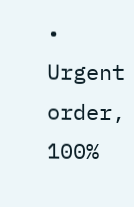• Urgent order, 100%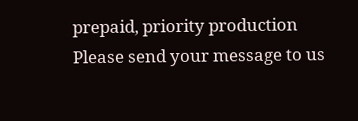prepaid, priority production
Please send your message to us